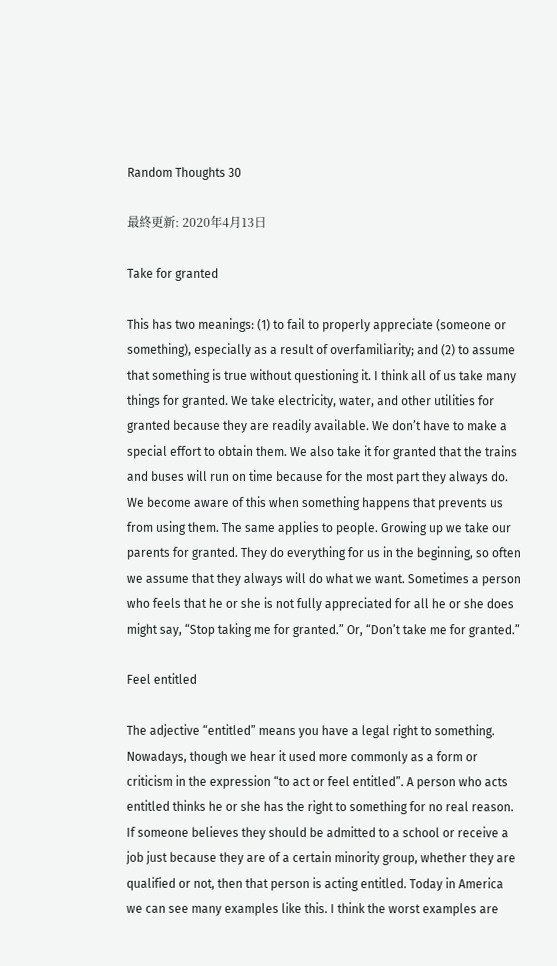Random Thoughts 30

最終更新: 2020年4月13日

Take for granted

This has two meanings: (1) to fail to properly appreciate (someone or something), especially as a result of overfamiliarity; and (2) to assume that something is true without questioning it. I think all of us take many things for granted. We take electricity, water, and other utilities for granted because they are readily available. We don’t have to make a special effort to obtain them. We also take it for granted that the trains and buses will run on time because for the most part they always do. We become aware of this when something happens that prevents us from using them. The same applies to people. Growing up we take our parents for granted. They do everything for us in the beginning, so often we assume that they always will do what we want. Sometimes a person who feels that he or she is not fully appreciated for all he or she does might say, “Stop taking me for granted.” Or, “Don’t take me for granted.”

Feel entitled

The adjective “entitled” means you have a legal right to something. Nowadays, though we hear it used more commonly as a form or criticism in the expression “to act or feel entitled”. A person who acts entitled thinks he or she has the right to something for no real reason. If someone believes they should be admitted to a school or receive a job just because they are of a certain minority group, whether they are qualified or not, then that person is acting entitled. Today in America we can see many examples like this. I think the worst examples are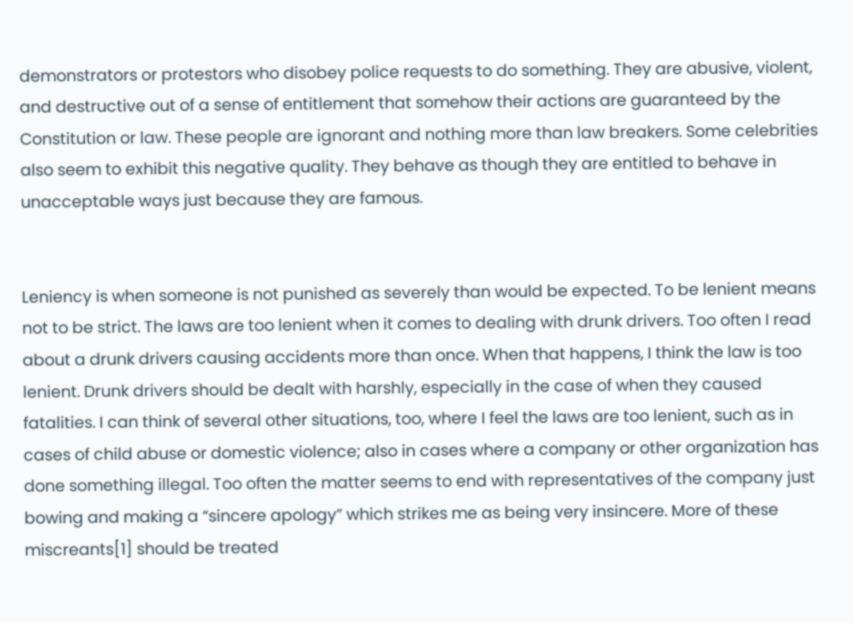demonstrators or protestors who disobey police requests to do something. They are abusive, violent, and destructive out of a sense of entitlement that somehow their actions are guaranteed by the Constitution or law. These people are ignorant and nothing more than law breakers. Some celebrities also seem to exhibit this negative quality. They behave as though they are entitled to behave in unacceptable ways just because they are famous.


Leniency is when someone is not punished as severely than would be expected. To be lenient means not to be strict. The laws are too lenient when it comes to dealing with drunk drivers. Too often I read about a drunk drivers causing accidents more than once. When that happens, I think the law is too lenient. Drunk drivers should be dealt with harshly, especially in the case of when they caused fatalities. I can think of several other situations, too, where I feel the laws are too lenient, such as in cases of child abuse or domestic violence; also in cases where a company or other organization has done something illegal. Too often the matter seems to end with representatives of the company just bowing and making a “sincere apology” which strikes me as being very insincere. More of these miscreants[1] should be treated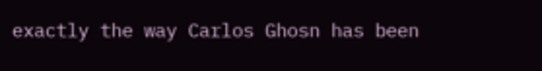exactly the way Carlos Ghosn has been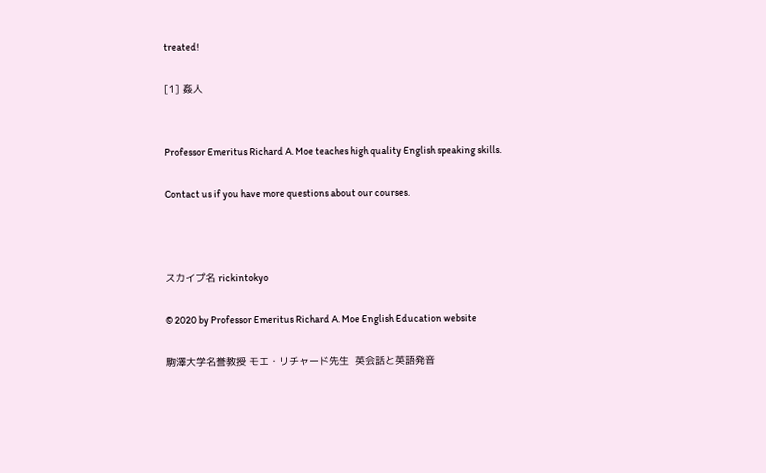treated!

[1] 姦人


Professor Emeritus Richard A. Moe teaches high quality English speaking skills.

Contact us if you have more questions about our courses.



スカイプ名 rickintokyo

© 2020 by Professor Emeritus Richard A. Moe English Education website

駒澤大学名誉教授 モエ・リチャード先生  英会話と英語発音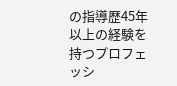の指導歴45年以上の経験を持つプロフェッシ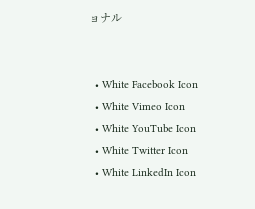ョナル


  • White Facebook Icon
  • White Vimeo Icon
  • White YouTube Icon
  • White Twitter Icon
  • White LinkedIn Icon